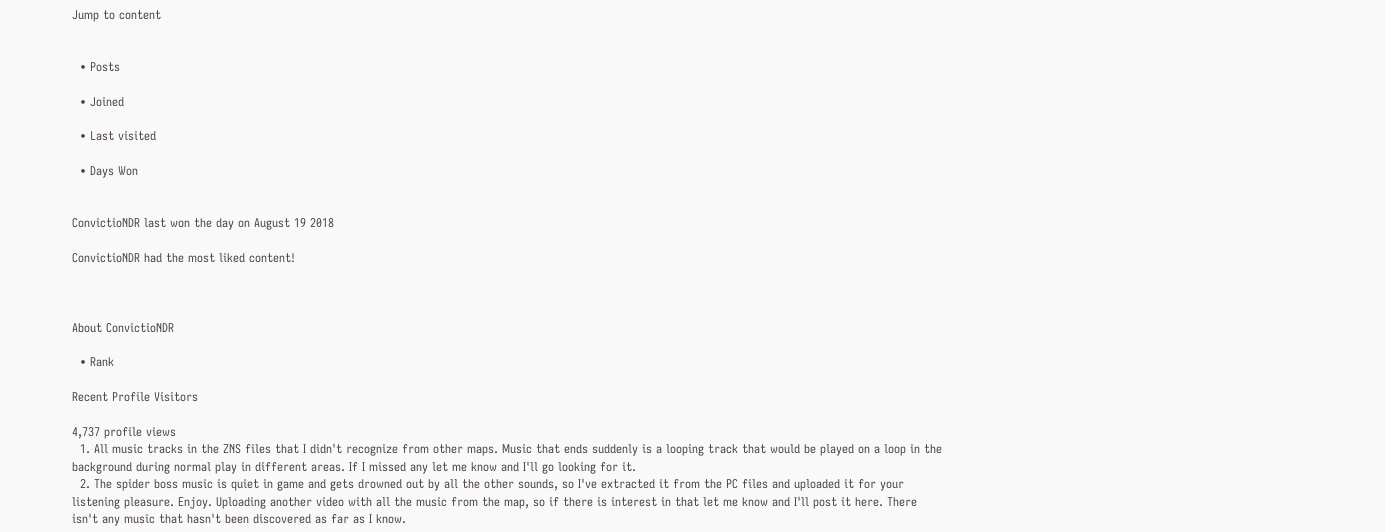Jump to content


  • Posts

  • Joined

  • Last visited

  • Days Won


ConvictioNDR last won the day on August 19 2018

ConvictioNDR had the most liked content!



About ConvictioNDR

  • Rank

Recent Profile Visitors

4,737 profile views
  1. All music tracks in the ZNS files that I didn't recognize from other maps. Music that ends suddenly is a looping track that would be played on a loop in the background during normal play in different areas. If I missed any let me know and I'll go looking for it.
  2. The spider boss music is quiet in game and gets drowned out by all the other sounds, so I've extracted it from the PC files and uploaded it for your listening pleasure. Enjoy. Uploading another video with all the music from the map, so if there is interest in that let me know and I'll post it here. There isn't any music that hasn't been discovered as far as I know.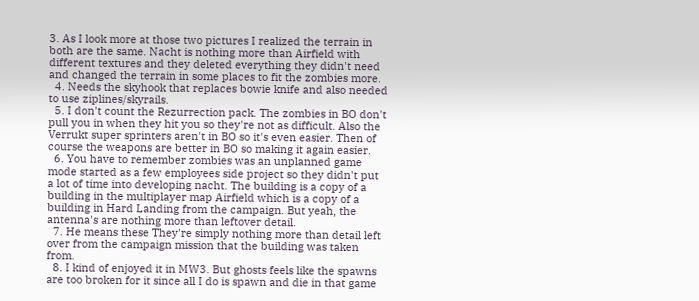3. As I look more at those two pictures I realized the terrain in both are the same. Nacht is nothing more than Airfield with different textures and they deleted everything they didn't need and changed the terrain in some places to fit the zombies more.
  4. Needs the skyhook that replaces bowie knife and also needed to use ziplines/skyrails.
  5. I don't count the Rezurrection pack. The zombies in BO don't pull you in when they hit you so they're not as difficult. Also the Verrukt super sprinters aren't in BO so it's even easier. Then of course the weapons are better in BO so making it again easier.
  6. You have to remember zombies was an unplanned game mode started as a few employees side project so they didn't put a lot of time into developing nacht. The building is a copy of a building in the multiplayer map Airfield which is a copy of a building in Hard Landing from the campaign. But yeah, the antenna's are nothing more than leftover detail.
  7. He means these They're simply nothing more than detail left over from the campaign mission that the building was taken from.
  8. I kind of enjoyed it in MW3. But ghosts feels like the spawns are too broken for it since all I do is spawn and die in that game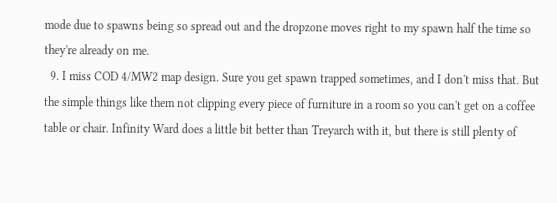mode due to spawns being so spread out and the dropzone moves right to my spawn half the time so they're already on me.
  9. I miss COD 4/MW2 map design. Sure you get spawn trapped sometimes, and I don't miss that. But the simple things like them not clipping every piece of furniture in a room so you can't get on a coffee table or chair. Infinity Ward does a little bit better than Treyarch with it, but there is still plenty of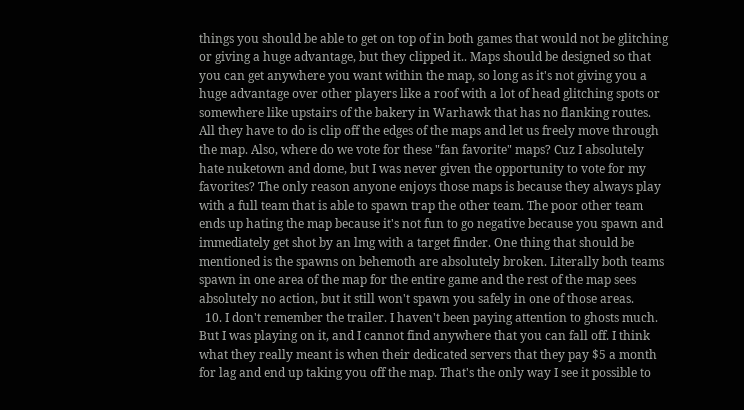things you should be able to get on top of in both games that would not be glitching or giving a huge advantage, but they clipped it.. Maps should be designed so that you can get anywhere you want within the map, so long as it's not giving you a huge advantage over other players like a roof with a lot of head glitching spots or somewhere like upstairs of the bakery in Warhawk that has no flanking routes. All they have to do is clip off the edges of the maps and let us freely move through the map. Also, where do we vote for these "fan favorite" maps? Cuz I absolutely hate nuketown and dome, but I was never given the opportunity to vote for my favorites? The only reason anyone enjoys those maps is because they always play with a full team that is able to spawn trap the other team. The poor other team ends up hating the map because it's not fun to go negative because you spawn and immediately get shot by an lmg with a target finder. One thing that should be mentioned is the spawns on behemoth are absolutely broken. Literally both teams spawn in one area of the map for the entire game and the rest of the map sees absolutely no action, but it still won't spawn you safely in one of those areas.
  10. I don't remember the trailer. I haven't been paying attention to ghosts much. But I was playing on it, and I cannot find anywhere that you can fall off. I think what they really meant is when their dedicated servers that they pay $5 a month for lag and end up taking you off the map. That's the only way I see it possible to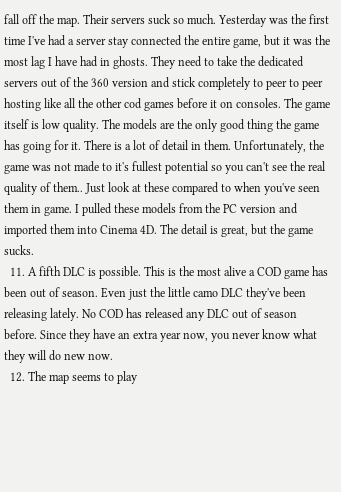fall off the map. Their servers suck so much. Yesterday was the first time I've had a server stay connected the entire game, but it was the most lag I have had in ghosts. They need to take the dedicated servers out of the 360 version and stick completely to peer to peer hosting like all the other cod games before it on consoles. The game itself is low quality. The models are the only good thing the game has going for it. There is a lot of detail in them. Unfortunately, the game was not made to it's fullest potential so you can't see the real quality of them.. Just look at these compared to when you've seen them in game. I pulled these models from the PC version and imported them into Cinema 4D. The detail is great, but the game sucks.
  11. A fifth DLC is possible. This is the most alive a COD game has been out of season. Even just the little camo DLC they've been releasing lately. No COD has released any DLC out of season before. Since they have an extra year now, you never know what they will do new now.
  12. The map seems to play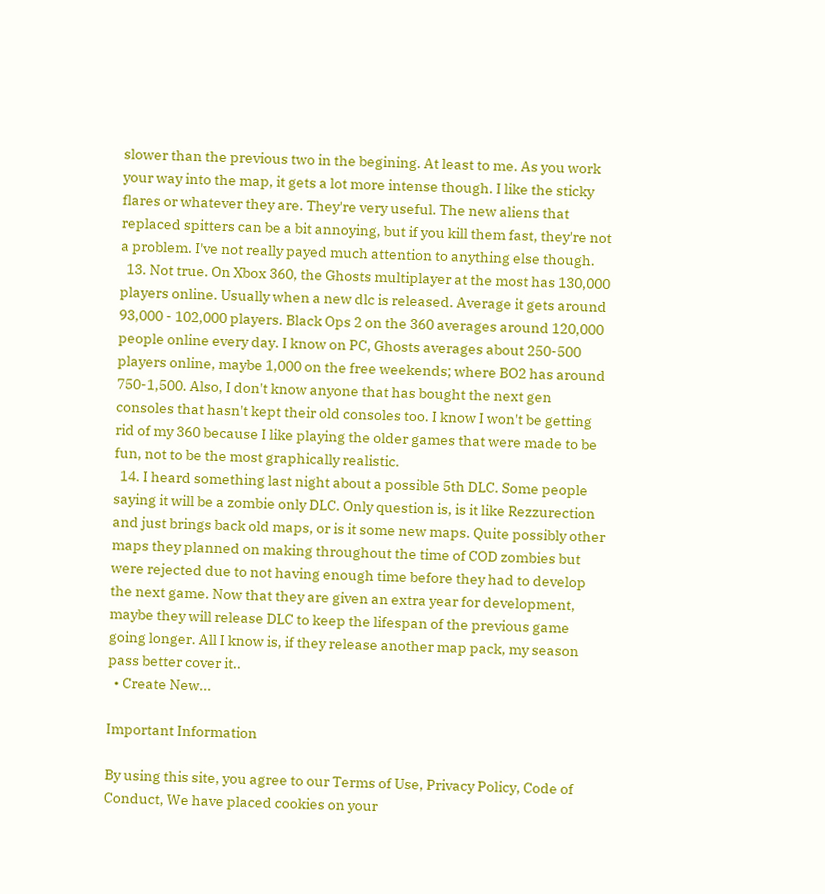slower than the previous two in the begining. At least to me. As you work your way into the map, it gets a lot more intense though. I like the sticky flares or whatever they are. They're very useful. The new aliens that replaced spitters can be a bit annoying, but if you kill them fast, they're not a problem. I've not really payed much attention to anything else though.
  13. Not true. On Xbox 360, the Ghosts multiplayer at the most has 130,000 players online. Usually when a new dlc is released. Average it gets around 93,000 - 102,000 players. Black Ops 2 on the 360 averages around 120,000 people online every day. I know on PC, Ghosts averages about 250-500 players online, maybe 1,000 on the free weekends; where BO2 has around 750-1,500. Also, I don't know anyone that has bought the next gen consoles that hasn't kept their old consoles too. I know I won't be getting rid of my 360 because I like playing the older games that were made to be fun, not to be the most graphically realistic.
  14. I heard something last night about a possible 5th DLC. Some people saying it will be a zombie only DLC. Only question is, is it like Rezzurection and just brings back old maps, or is it some new maps. Quite possibly other maps they planned on making throughout the time of COD zombies but were rejected due to not having enough time before they had to develop the next game. Now that they are given an extra year for development, maybe they will release DLC to keep the lifespan of the previous game going longer. All I know is, if they release another map pack, my season pass better cover it..
  • Create New...

Important Information

By using this site, you agree to our Terms of Use, Privacy Policy, Code of Conduct, We have placed cookies on your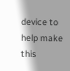device to help make this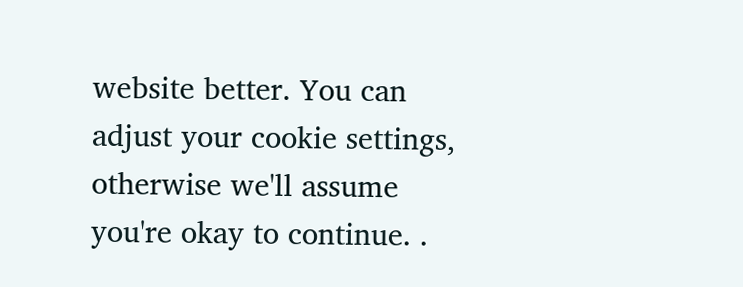website better. You can adjust your cookie settings, otherwise we'll assume you're okay to continue. .